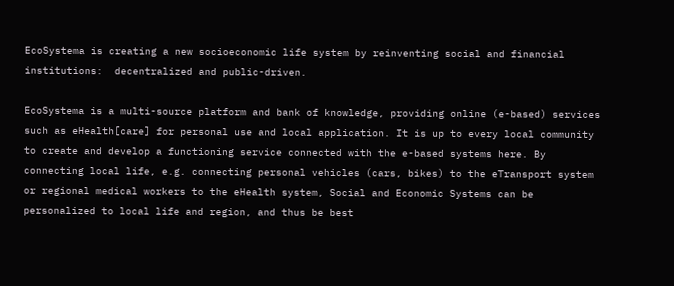EcoSystema is creating a new socioeconomic life system by reinventing social and financial institutions:  decentralized and public-driven.

EcoSystema is a multi-source platform and bank of knowledge, providing online (e-based) services such as eHealth[care] for personal use and local application. It is up to every local community to create and develop a functioning service connected with the e-based systems here. By connecting local life, e.g. connecting personal vehicles (cars, bikes) to the eTransport system or regional medical workers to the eHealth system, Social and Economic Systems can be personalized to local life and region, and thus be best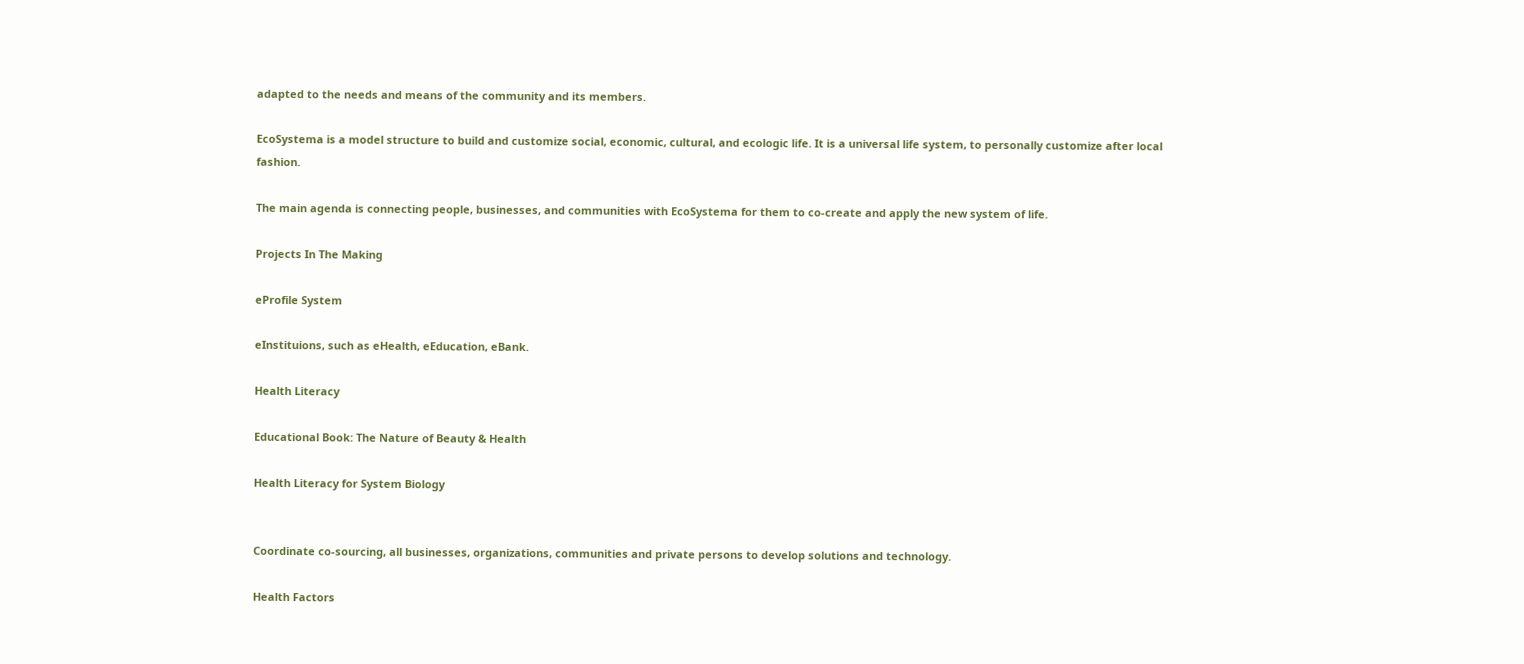adapted to the needs and means of the community and its members.

EcoSystema is a model structure to build and customize social, economic, cultural, and ecologic life. It is a universal life system, to personally customize after local fashion.

The main agenda is connecting people, businesses, and communities with EcoSystema for them to co-create and apply the new system of life.

Projects In The Making

eProfile System

eInstituions, such as eHealth, eEducation, eBank.

Health Literacy

Educational Book: The Nature of Beauty & Health

Health Literacy for System Biology


Coordinate co-sourcing, all businesses, organizations, communities and private persons to develop solutions and technology.

Health Factors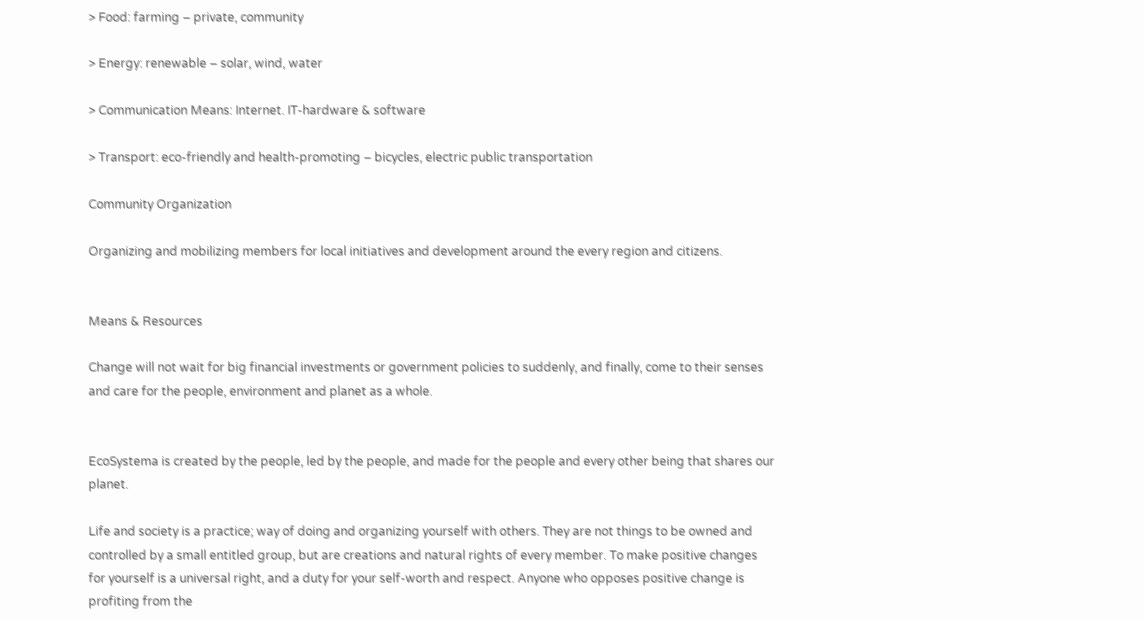> Food: farming – private, community

> Energy: renewable – solar, wind, water

> Communication Means: Internet. IT-hardware & software

> Transport: eco-friendly and health-promoting – bicycles, electric public transportation

Community Organization

Organizing and mobilizing members for local initiatives and development around the every region and citizens.


Means & Resources

Change will not wait for big financial investments or government policies to suddenly, and finally, come to their senses and care for the people, environment and planet as a whole.


EcoSystema is created by the people, led by the people, and made for the people and every other being that shares our planet.

Life and society is a practice; way of doing and organizing yourself with others. They are not things to be owned and controlled by a small entitled group, but are creations and natural rights of every member. To make positive changes for yourself is a universal right, and a duty for your self-worth and respect. Anyone who opposes positive change is profiting from the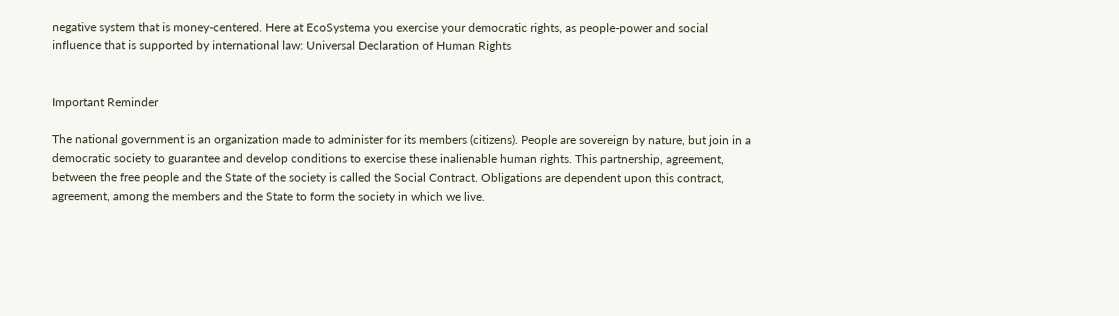negative system that is money-centered. Here at EcoSystema you exercise your democratic rights, as people-power and social influence that is supported by international law: Universal Declaration of Human Rights


Important Reminder

The national government is an organization made to administer for its members (citizens). People are sovereign by nature, but join in a democratic society to guarantee and develop conditions to exercise these inalienable human rights. This partnership, agreement, between the free people and the State of the society is called the Social Contract. Obligations are dependent upon this contract, agreement, among the members and the State to form the society in which we live.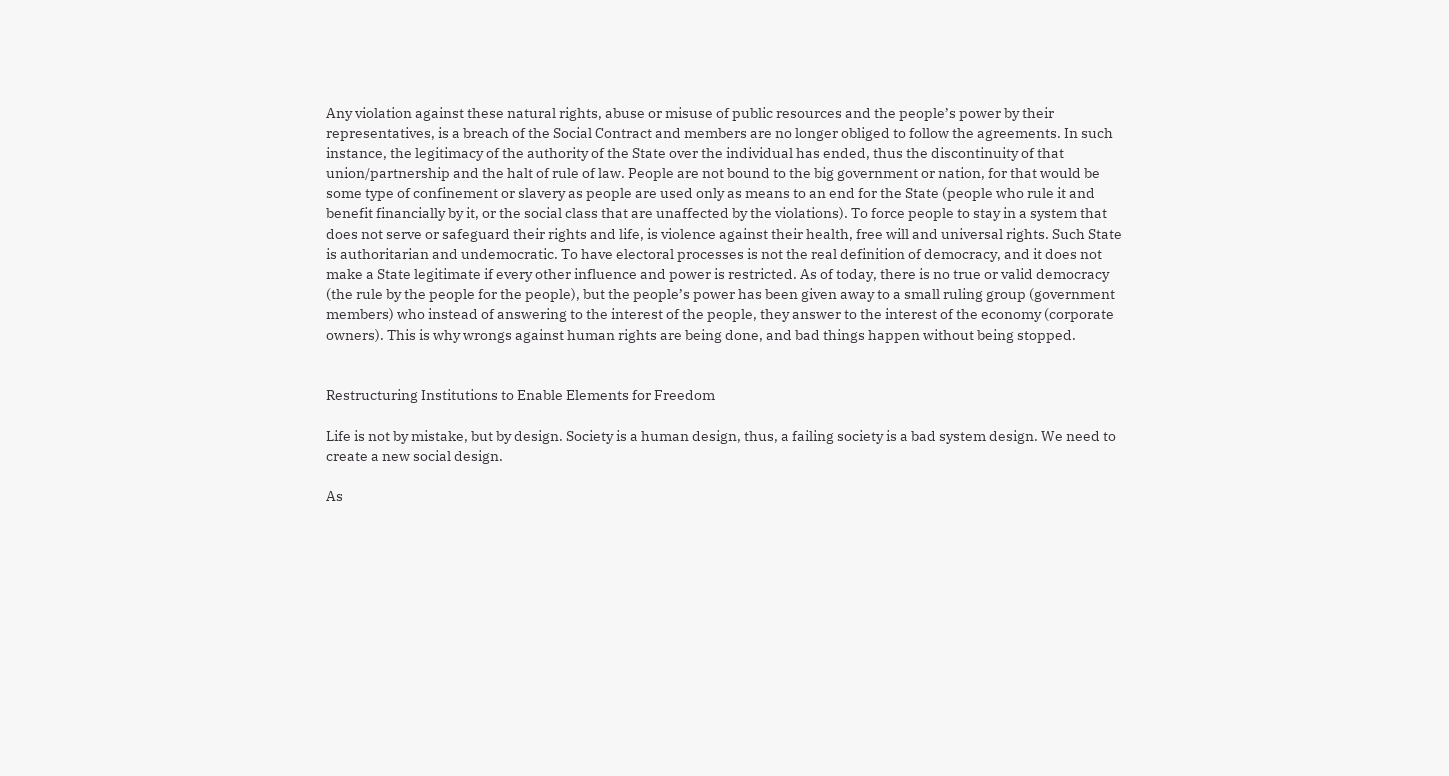Any violation against these natural rights, abuse or misuse of public resources and the people’s power by their representatives, is a breach of the Social Contract and members are no longer obliged to follow the agreements. In such instance, the legitimacy of the authority of the State over the individual has ended, thus the discontinuity of that union/partnership and the halt of rule of law. People are not bound to the big government or nation, for that would be some type of confinement or slavery as people are used only as means to an end for the State (people who rule it and benefit financially by it, or the social class that are unaffected by the violations). To force people to stay in a system that does not serve or safeguard their rights and life, is violence against their health, free will and universal rights. Such State is authoritarian and undemocratic. To have electoral processes is not the real definition of democracy, and it does not make a State legitimate if every other influence and power is restricted. As of today, there is no true or valid democracy (the rule by the people for the people), but the people’s power has been given away to a small ruling group (government members) who instead of answering to the interest of the people, they answer to the interest of the economy (corporate owners). This is why wrongs against human rights are being done, and bad things happen without being stopped.


Restructuring Institutions to Enable Elements for Freedom

Life is not by mistake, but by design. Society is a human design, thus, a failing society is a bad system design. We need to create a new social design.

As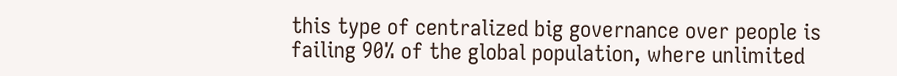this type of centralized big governance over people is failing 90% of the global population, where unlimited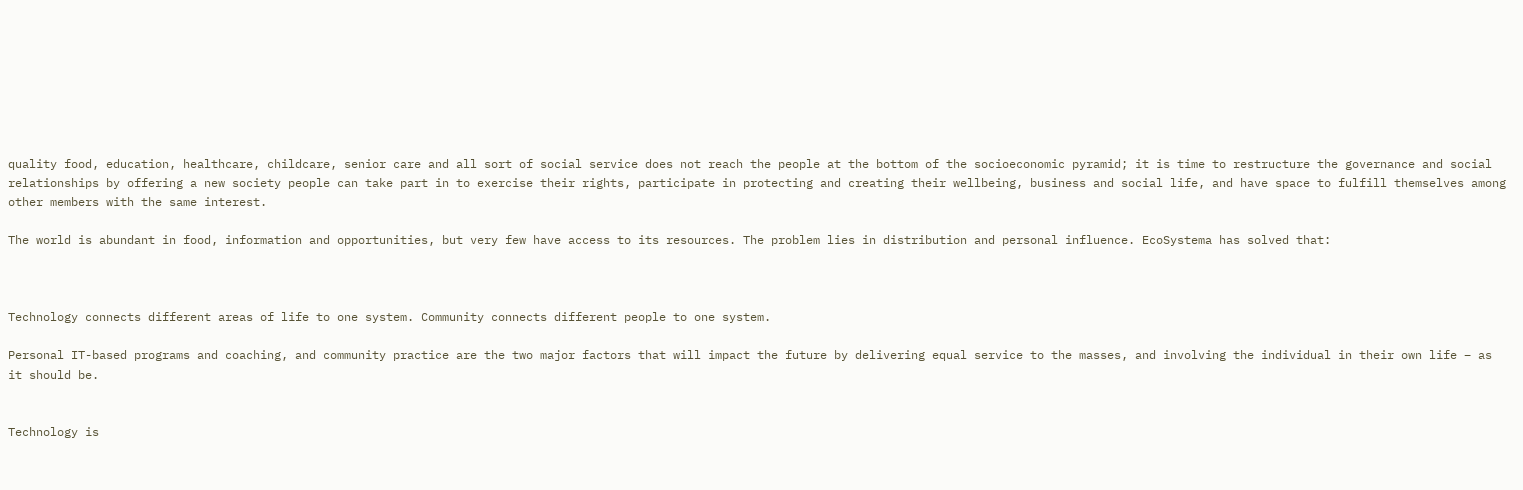quality food, education, healthcare, childcare, senior care and all sort of social service does not reach the people at the bottom of the socioeconomic pyramid; it is time to restructure the governance and social relationships by offering a new society people can take part in to exercise their rights, participate in protecting and creating their wellbeing, business and social life, and have space to fulfill themselves among other members with the same interest.

The world is abundant in food, information and opportunities, but very few have access to its resources. The problem lies in distribution and personal influence. EcoSystema has solved that:



Technology connects different areas of life to one system. Community connects different people to one system.

Personal IT-based programs and coaching, and community practice are the two major factors that will impact the future by delivering equal service to the masses, and involving the individual in their own life – as it should be.


Technology is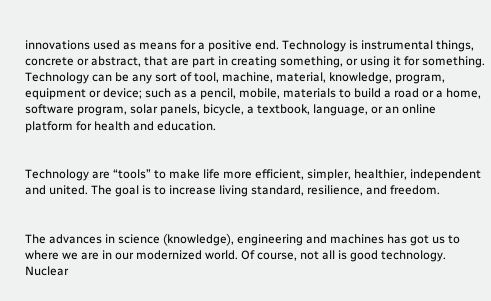innovations used as means for a positive end. Technology is instrumental things, concrete or abstract, that are part in creating something, or using it for something. Technology can be any sort of tool, machine, material, knowledge, program, equipment or device; such as a pencil, mobile, materials to build a road or a home, software program, solar panels, bicycle, a textbook, language, or an online platform for health and education.


Technology are “tools” to make life more efficient, simpler, healthier, independent and united. The goal is to increase living standard, resilience, and freedom.


The advances in science (knowledge), engineering and machines has got us to where we are in our modernized world. Of course, not all is good technology. Nuclear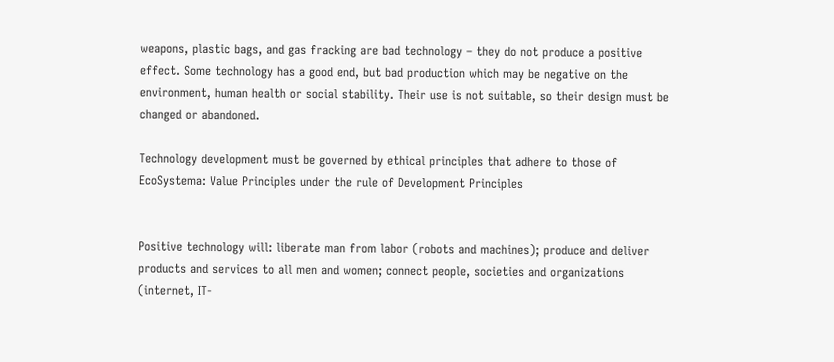weapons, plastic bags, and gas fracking are bad technology – they do not produce a positive effect. Some technology has a good end, but bad production which may be negative on the environment, human health or social stability. Their use is not suitable, so their design must be changed or abandoned.

Technology development must be governed by ethical principles that adhere to those of EcoSystema: Value Principles under the rule of Development Principles


Positive technology will: liberate man from labor (robots and machines); produce and deliver products and services to all men and women; connect people, societies and organizations (internet, IT-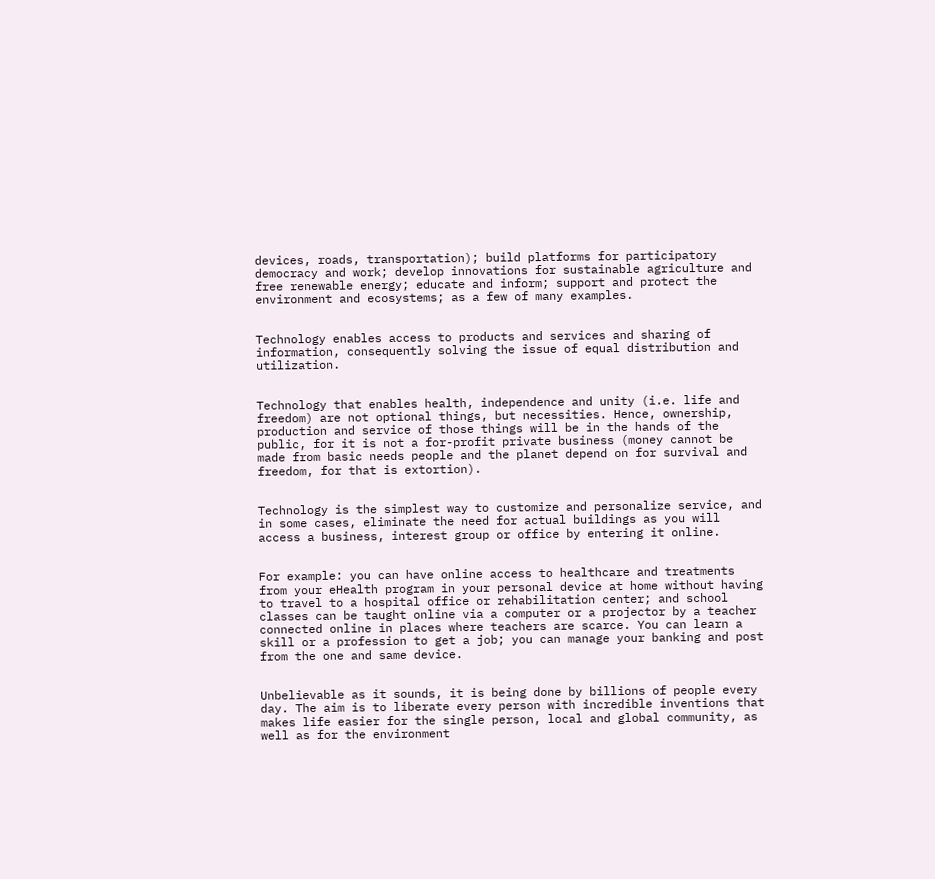devices, roads, transportation); build platforms for participatory democracy and work; develop innovations for sustainable agriculture and free renewable energy; educate and inform; support and protect the environment and ecosystems; as a few of many examples.


Technology enables access to products and services and sharing of information, consequently solving the issue of equal distribution and utilization.


Technology that enables health, independence and unity (i.e. life and freedom) are not optional things, but necessities. Hence, ownership, production and service of those things will be in the hands of the public, for it is not a for-profit private business (money cannot be made from basic needs people and the planet depend on for survival and freedom, for that is extortion).


Technology is the simplest way to customize and personalize service, and in some cases, eliminate the need for actual buildings as you will access a business, interest group or office by entering it online.


For example: you can have online access to healthcare and treatments from your eHealth program in your personal device at home without having to travel to a hospital office or rehabilitation center; and school classes can be taught online via a computer or a projector by a teacher connected online in places where teachers are scarce. You can learn a skill or a profession to get a job; you can manage your banking and post from the one and same device.


Unbelievable as it sounds, it is being done by billions of people every day. The aim is to liberate every person with incredible inventions that makes life easier for the single person, local and global community, as well as for the environment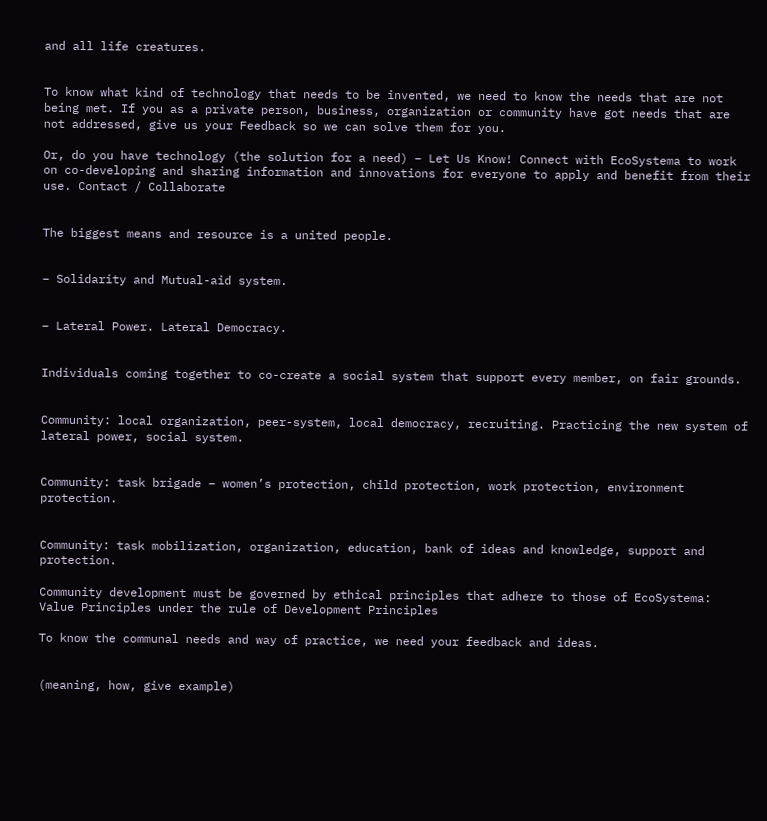and all life creatures.


To know what kind of technology that needs to be invented, we need to know the needs that are not being met. If you as a private person, business, organization or community have got needs that are not addressed, give us your Feedback so we can solve them for you.

Or, do you have technology (the solution for a need) – Let Us Know! Connect with EcoSystema to work on co-developing and sharing information and innovations for everyone to apply and benefit from their use. Contact / Collaborate


The biggest means and resource is a united people.


– Solidarity and Mutual-aid system.


– Lateral Power. Lateral Democracy.


Individuals coming together to co-create a social system that support every member, on fair grounds.


Community: local organization, peer-system, local democracy, recruiting. Practicing the new system of lateral power, social system.


Community: task brigade – women’s protection, child protection, work protection, environment protection.


Community: task mobilization, organization, education, bank of ideas and knowledge, support and protection.

Community development must be governed by ethical principles that adhere to those of EcoSystema: Value Principles under the rule of Development Principles

To know the communal needs and way of practice, we need your feedback and ideas.


(meaning, how, give example)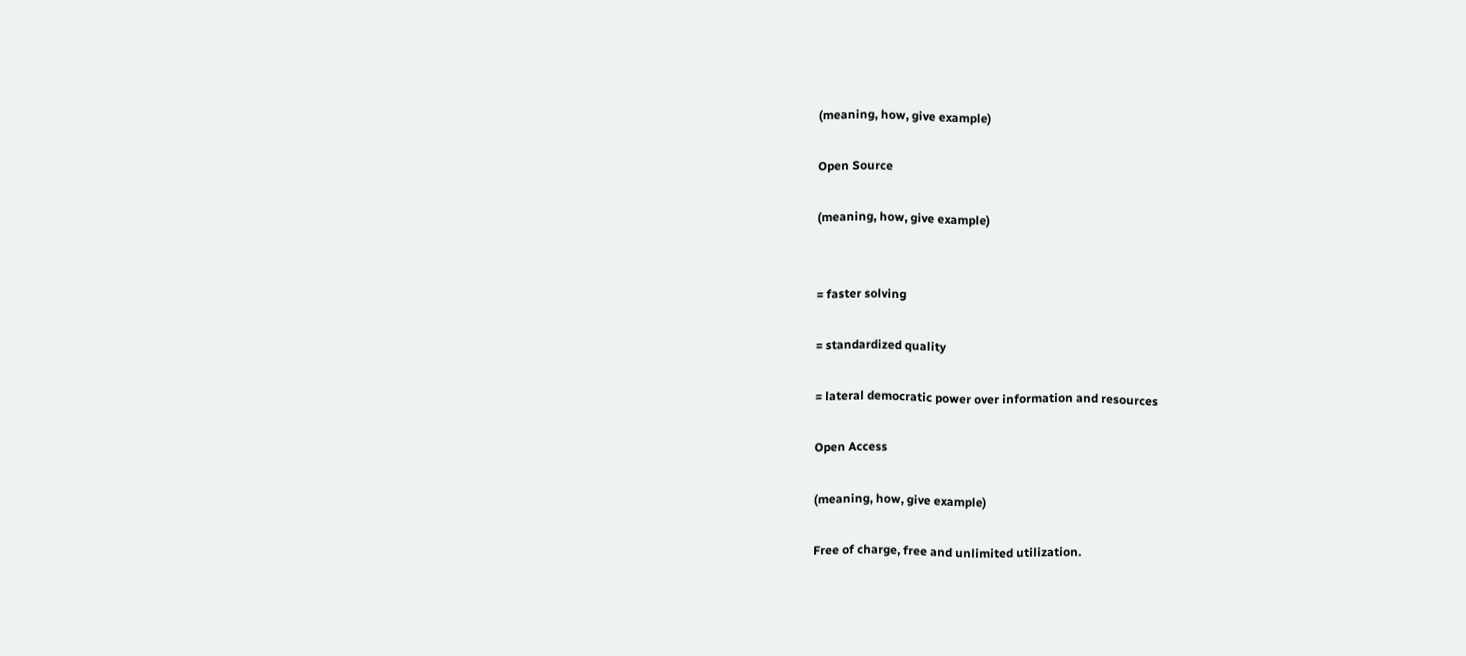(meaning, how, give example)

Open Source

(meaning, how, give example)


= faster solving

= standardized quality

= lateral democratic power over information and resources

Open Access

(meaning, how, give example)

Free of charge, free and unlimited utilization.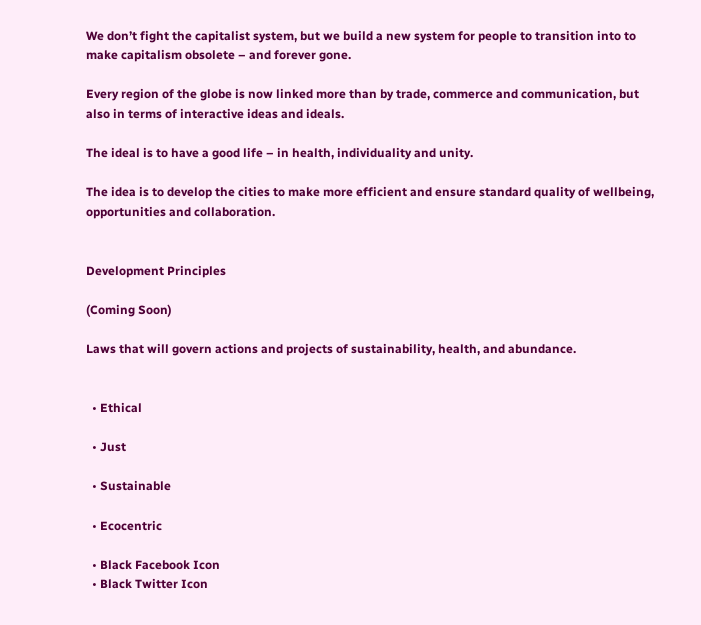We don’t fight the capitalist system, but we build a new system for people to transition into to make capitalism obsolete – and forever gone.

Every region of the globe is now linked more than by trade, commerce and communication, but also in terms of interactive ideas and ideals.

The ideal is to have a good life – in health, individuality and unity.

The idea is to develop the cities to make more efficient and ensure standard quality of wellbeing, opportunities and collaboration.


Development Principles

(Coming Soon)

Laws that will govern actions and projects of sustainability, health, and abundance.


  • Ethical

  • Just

  • Sustainable

  • Ecocentric

  • Black Facebook Icon
  • Black Twitter Icon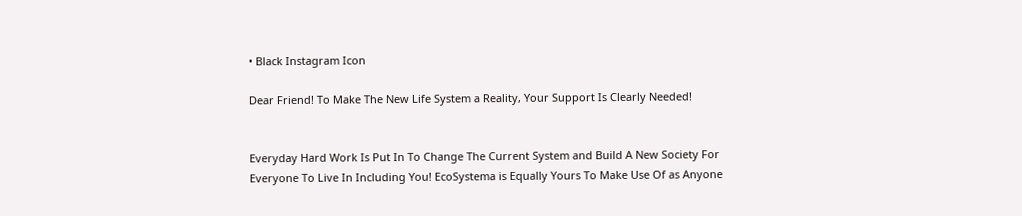• Black Instagram Icon

Dear Friend! To Make The New Life System a Reality, Your Support Is Clearly Needed!


Everyday Hard Work Is Put In To Change The Current System and Build A New Society For Everyone To Live In Including You! EcoSystema is Equally Yours To Make Use Of as Anyone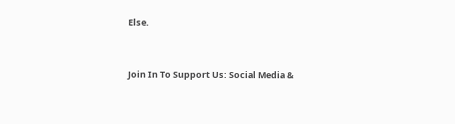Else.


Join In To Support Us: Social Media &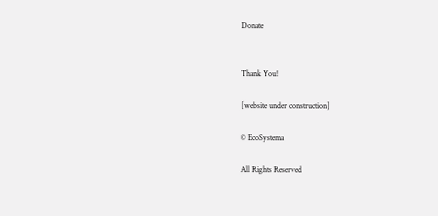Donate


Thank You!

[website under construction]

© EcoSystema

All Rights Reserved